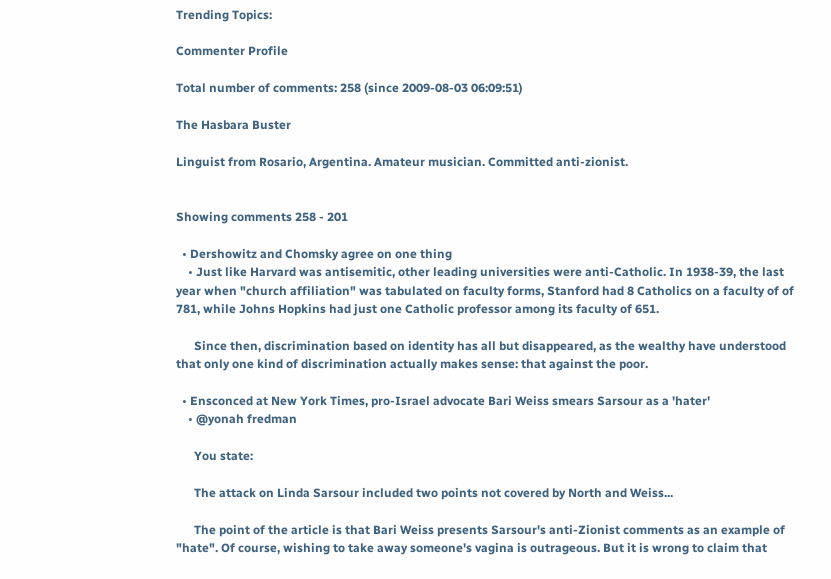Trending Topics:

Commenter Profile

Total number of comments: 258 (since 2009-08-03 06:09:51)

The Hasbara Buster

Linguist from Rosario, Argentina. Amateur musician. Committed anti-zionist.


Showing comments 258 - 201

  • Dershowitz and Chomsky agree on one thing
    • Just like Harvard was antisemitic, other leading universities were anti-Catholic. In 1938-39, the last year when "church affiliation" was tabulated on faculty forms, Stanford had 8 Catholics on a faculty of of 781, while Johns Hopkins had just one Catholic professor among its faculty of 651.

      Since then, discrimination based on identity has all but disappeared, as the wealthy have understood that only one kind of discrimination actually makes sense: that against the poor.

  • Ensconced at New York Times, pro-Israel advocate Bari Weiss smears Sarsour as a 'hater'
    • @yonah fredman

      You state:

      The attack on Linda Sarsour included two points not covered by North and Weiss...

      The point of the article is that Bari Weiss presents Sarsour's anti-Zionist comments as an example of "hate". Of course, wishing to take away someone's vagina is outrageous. But it is wrong to claim that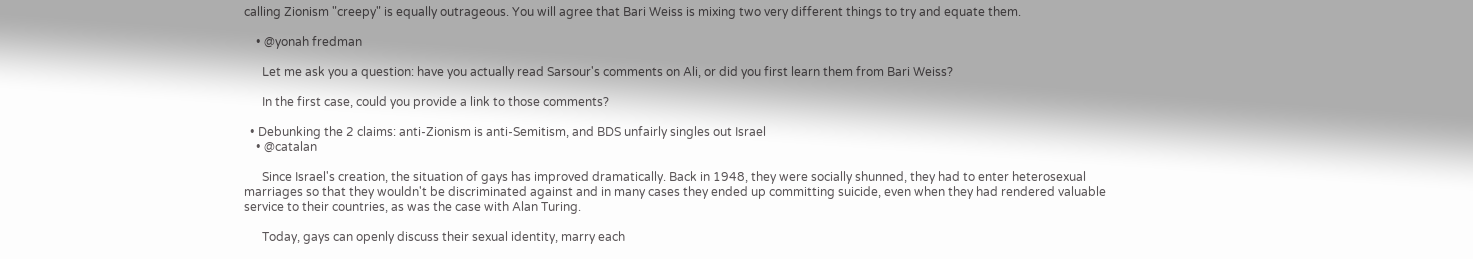calling Zionism "creepy" is equally outrageous. You will agree that Bari Weiss is mixing two very different things to try and equate them.

    • @yonah fredman

      Let me ask you a question: have you actually read Sarsour's comments on Ali, or did you first learn them from Bari Weiss?

      In the first case, could you provide a link to those comments?

  • Debunking the 2 claims: anti-Zionism is anti-Semitism, and BDS unfairly singles out Israel
    • @catalan

      Since Israel's creation, the situation of gays has improved dramatically. Back in 1948, they were socially shunned, they had to enter heterosexual marriages so that they wouldn't be discriminated against and in many cases they ended up committing suicide, even when they had rendered valuable service to their countries, as was the case with Alan Turing.

      Today, gays can openly discuss their sexual identity, marry each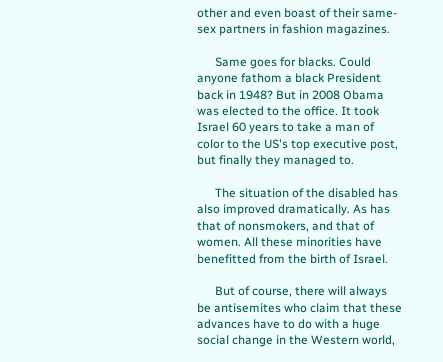other and even boast of their same-sex partners in fashion magazines.

      Same goes for blacks. Could anyone fathom a black President back in 1948? But in 2008 Obama was elected to the office. It took Israel 60 years to take a man of color to the US's top executive post, but finally they managed to.

      The situation of the disabled has also improved dramatically. As has that of nonsmokers, and that of women. All these minorities have benefitted from the birth of Israel.

      But of course, there will always be antisemites who claim that these advances have to do with a huge social change in the Western world,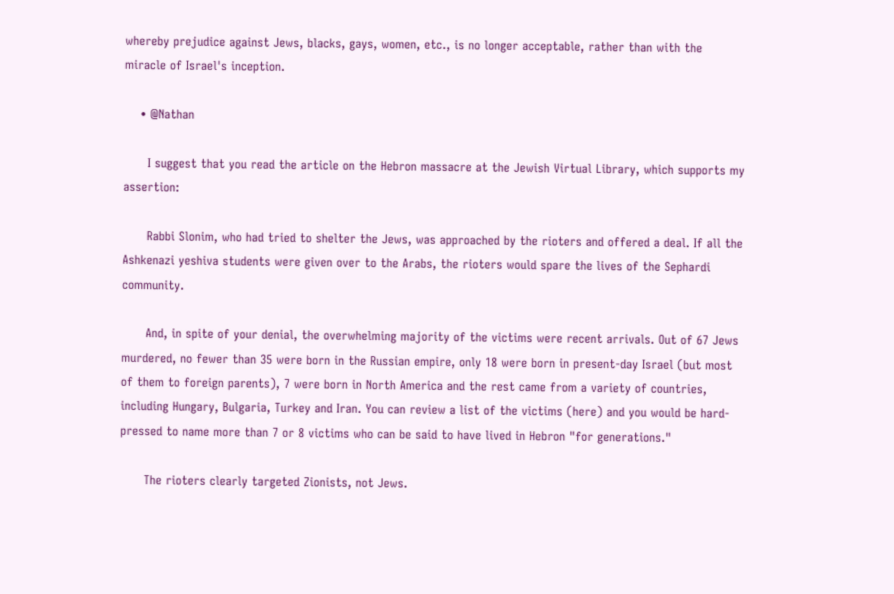whereby prejudice against Jews, blacks, gays, women, etc., is no longer acceptable, rather than with the miracle of Israel's inception.

    • @Nathan

      I suggest that you read the article on the Hebron massacre at the Jewish Virtual Library, which supports my assertion:

      Rabbi Slonim, who had tried to shelter the Jews, was approached by the rioters and offered a deal. If all the Ashkenazi yeshiva students were given over to the Arabs, the rioters would spare the lives of the Sephardi community.

      And, in spite of your denial, the overwhelming majority of the victims were recent arrivals. Out of 67 Jews murdered, no fewer than 35 were born in the Russian empire, only 18 were born in present-day Israel (but most of them to foreign parents), 7 were born in North America and the rest came from a variety of countries, including Hungary, Bulgaria, Turkey and Iran. You can review a list of the victims (here) and you would be hard-pressed to name more than 7 or 8 victims who can be said to have lived in Hebron "for generations."

      The rioters clearly targeted Zionists, not Jews.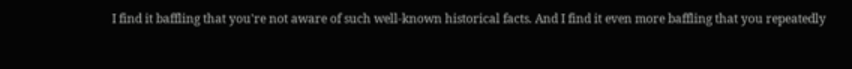I find it baffling that you're not aware of such well-known historical facts. And I find it even more baffling that you repeatedly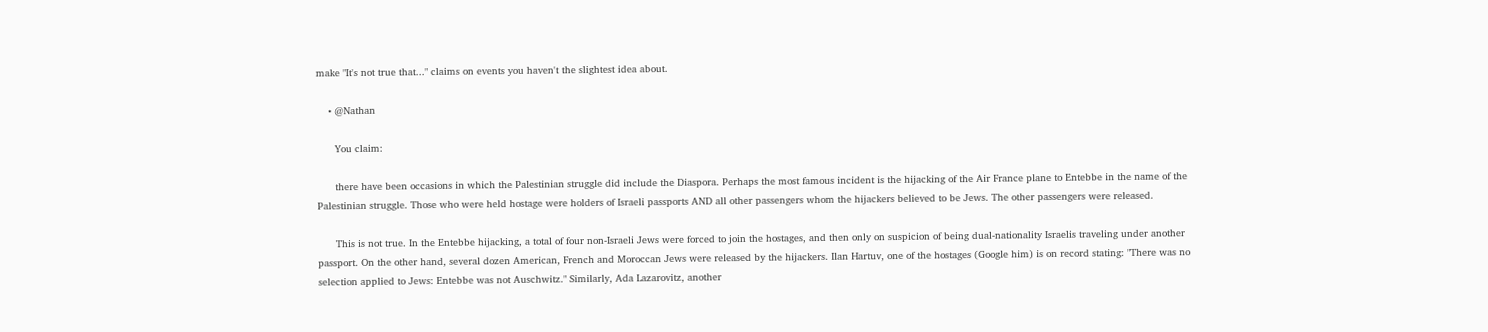make "It's not true that..." claims on events you haven't the slightest idea about.

    • @Nathan

      You claim:

      there have been occasions in which the Palestinian struggle did include the Diaspora. Perhaps the most famous incident is the hijacking of the Air France plane to Entebbe in the name of the Palestinian struggle. Those who were held hostage were holders of Israeli passports AND all other passengers whom the hijackers believed to be Jews. The other passengers were released.

      This is not true. In the Entebbe hijacking, a total of four non-Israeli Jews were forced to join the hostages, and then only on suspicion of being dual-nationality Israelis traveling under another passport. On the other hand, several dozen American, French and Moroccan Jews were released by the hijackers. Ilan Hartuv, one of the hostages (Google him) is on record stating: "There was no selection applied to Jews: Entebbe was not Auschwitz." Similarly, Ada Lazarovitz, another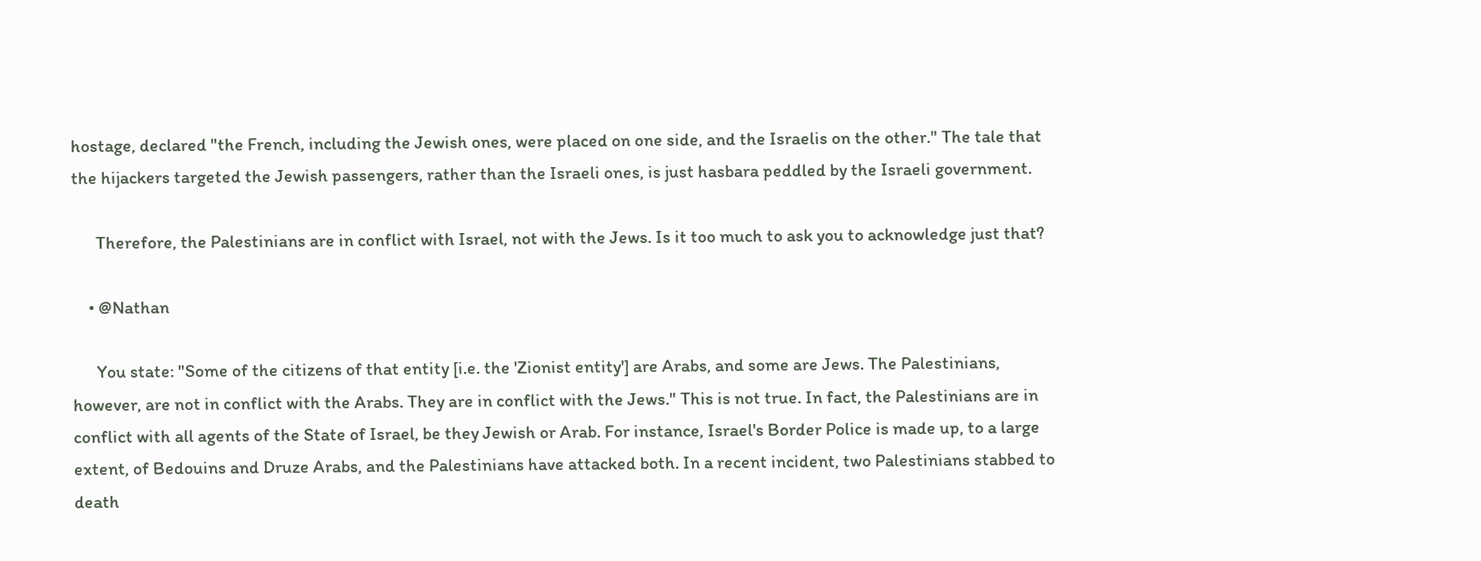hostage, declared "the French, including the Jewish ones, were placed on one side, and the Israelis on the other." The tale that the hijackers targeted the Jewish passengers, rather than the Israeli ones, is just hasbara peddled by the Israeli government.

      Therefore, the Palestinians are in conflict with Israel, not with the Jews. Is it too much to ask you to acknowledge just that?

    • @Nathan

      You state: "Some of the citizens of that entity [i.e. the 'Zionist entity'] are Arabs, and some are Jews. The Palestinians, however, are not in conflict with the Arabs. They are in conflict with the Jews." This is not true. In fact, the Palestinians are in conflict with all agents of the State of Israel, be they Jewish or Arab. For instance, Israel's Border Police is made up, to a large extent, of Bedouins and Druze Arabs, and the Palestinians have attacked both. In a recent incident, two Palestinians stabbed to death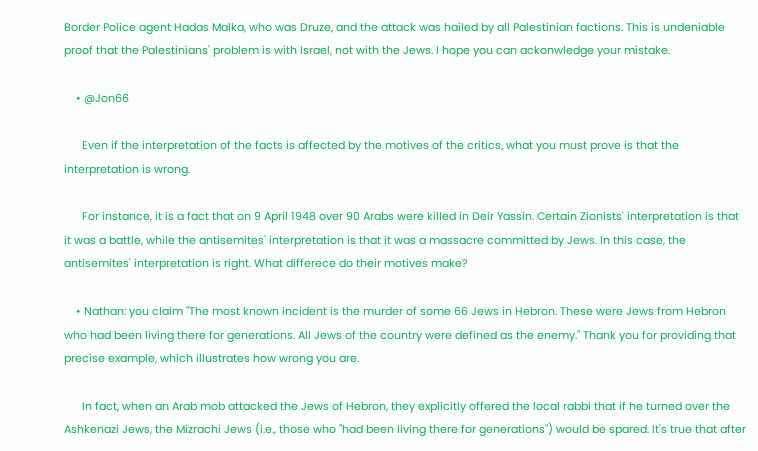Border Police agent Hadas Malka, who was Druze, and the attack was hailed by all Palestinian factions. This is undeniable proof that the Palestinians' problem is with Israel, not with the Jews. I hope you can ackonwledge your mistake.

    • @Jon66

      Even if the interpretation of the facts is affected by the motives of the critics, what you must prove is that the interpretation is wrong.

      For instance, it is a fact that on 9 April 1948 over 90 Arabs were killed in Deir Yassin. Certain Zionists' interpretation is that it was a battle, while the antisemites' interpretation is that it was a massacre committed by Jews. In this case, the antisemites' interpretation is right. What differece do their motives make?

    • Nathan: you claim "The most known incident is the murder of some 66 Jews in Hebron. These were Jews from Hebron who had been living there for generations. All Jews of the country were defined as the enemy." Thank you for providing that precise example, which illustrates how wrong you are.

      In fact, when an Arab mob attacked the Jews of Hebron, they explicitly offered the local rabbi that if he turned over the Ashkenazi Jews, the Mizrachi Jews (i.e., those who "had been living there for generations") would be spared. It's true that after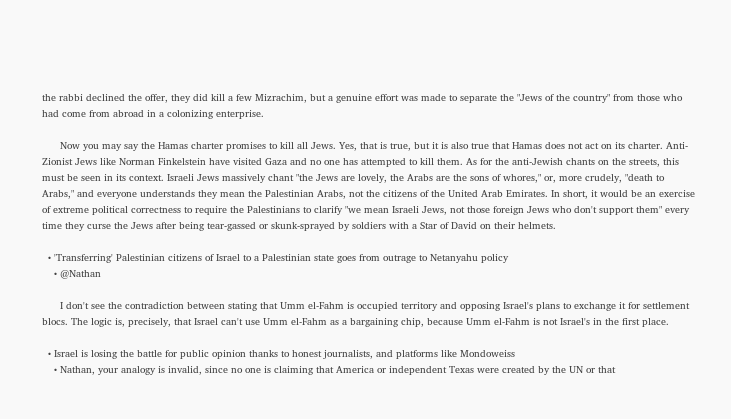the rabbi declined the offer, they did kill a few Mizrachim, but a genuine effort was made to separate the "Jews of the country" from those who had come from abroad in a colonizing enterprise.

      Now you may say the Hamas charter promises to kill all Jews. Yes, that is true, but it is also true that Hamas does not act on its charter. Anti-Zionist Jews like Norman Finkelstein have visited Gaza and no one has attempted to kill them. As for the anti-Jewish chants on the streets, this must be seen in its context. Israeli Jews massively chant "the Jews are lovely, the Arabs are the sons of whores," or, more crudely, "death to Arabs," and everyone understands they mean the Palestinian Arabs, not the citizens of the United Arab Emirates. In short, it would be an exercise of extreme political correctness to require the Palestinians to clarify "we mean Israeli Jews, not those foreign Jews who don't support them" every time they curse the Jews after being tear-gassed or skunk-sprayed by soldiers with a Star of David on their helmets.

  • 'Transferring' Palestinian citizens of Israel to a Palestinian state goes from outrage to Netanyahu policy
    • @Nathan

      I don't see the contradiction between stating that Umm el-Fahm is occupied territory and opposing Israel's plans to exchange it for settlement blocs. The logic is, precisely, that Israel can't use Umm el-Fahm as a bargaining chip, because Umm el-Fahm is not Israel's in the first place.

  • Israel is losing the battle for public opinion thanks to honest journalists, and platforms like Mondoweiss
    • Nathan, your analogy is invalid, since no one is claiming that America or independent Texas were created by the UN or that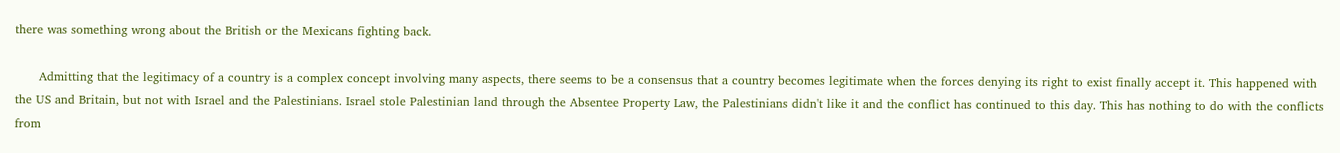there was something wrong about the British or the Mexicans fighting back.

      Admitting that the legitimacy of a country is a complex concept involving many aspects, there seems to be a consensus that a country becomes legitimate when the forces denying its right to exist finally accept it. This happened with the US and Britain, but not with Israel and the Palestinians. Israel stole Palestinian land through the Absentee Property Law, the Palestinians didn't like it and the conflict has continued to this day. This has nothing to do with the conflicts from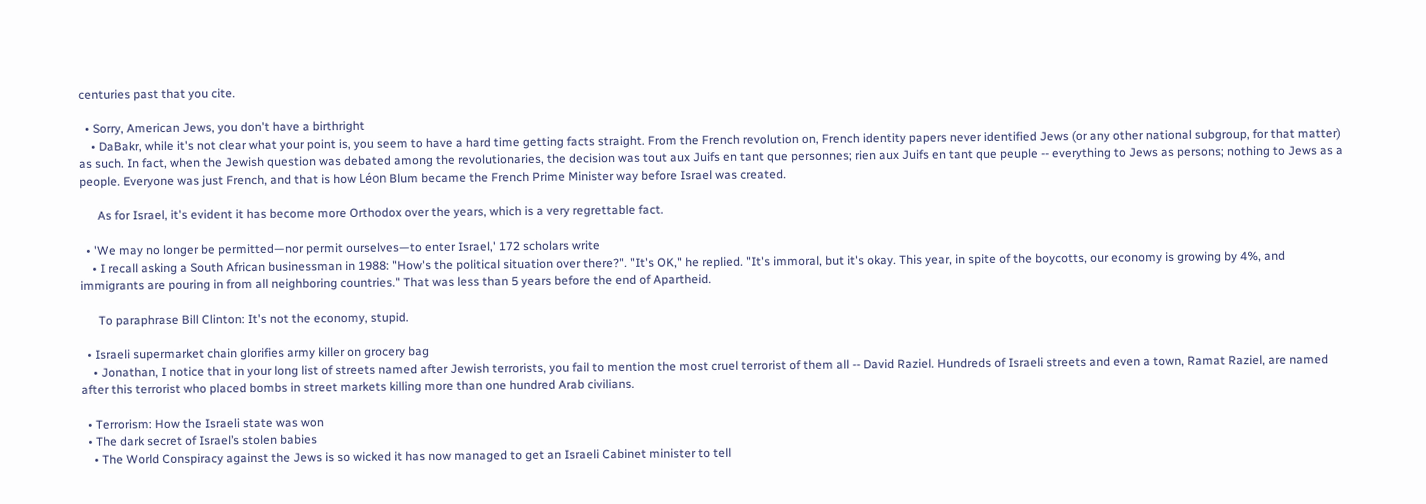centuries past that you cite.

  • Sorry, American Jews, you don't have a birthright
    • DaBakr, while it's not clear what your point is, you seem to have a hard time getting facts straight. From the French revolution on, French identity papers never identified Jews (or any other national subgroup, for that matter) as such. In fact, when the Jewish question was debated among the revolutionaries, the decision was tout aux Juifs en tant que personnes; rien aux Juifs en tant que peuple -- everything to Jews as persons; nothing to Jews as a people. Everyone was just French, and that is how Léon Blum became the French Prime Minister way before Israel was created.

      As for Israel, it's evident it has become more Orthodox over the years, which is a very regrettable fact.

  • 'We may no longer be permitted—nor permit ourselves—to enter Israel,' 172 scholars write
    • I recall asking a South African businessman in 1988: "How's the political situation over there?". "It's OK," he replied. "It's immoral, but it's okay. This year, in spite of the boycotts, our economy is growing by 4%, and immigrants are pouring in from all neighboring countries." That was less than 5 years before the end of Apartheid.

      To paraphrase Bill Clinton: It's not the economy, stupid.

  • Israeli supermarket chain glorifies army killer on grocery bag
    • Jonathan, I notice that in your long list of streets named after Jewish terrorists, you fail to mention the most cruel terrorist of them all -- David Raziel. Hundreds of Israeli streets and even a town, Ramat Raziel, are named after this terrorist who placed bombs in street markets killing more than one hundred Arab civilians.

  • Terrorism: How the Israeli state was won
  • The dark secret of Israel’s stolen babies
    • The World Conspiracy against the Jews is so wicked it has now managed to get an Israeli Cabinet minister to tell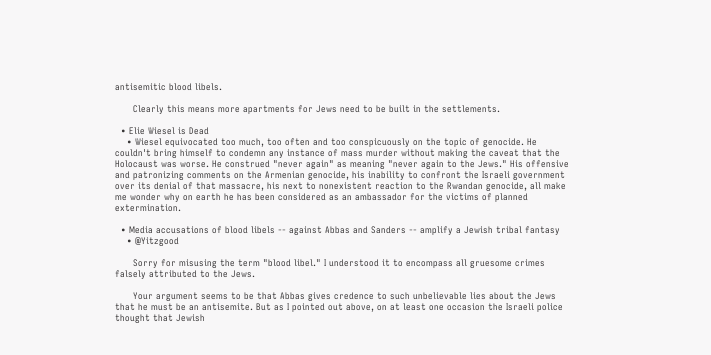antisemitic blood libels.

      Clearly this means more apartments for Jews need to be built in the settlements.

  • Elie Wiesel is Dead
    • Wiesel equivocated too much, too often and too conspicuously on the topic of genocide. He couldn't bring himself to condemn any instance of mass murder without making the caveat that the Holocaust was worse. He construed "never again" as meaning "never again to the Jews." His offensive and patronizing comments on the Armenian genocide, his inability to confront the Israeli government over its denial of that massacre, his next to nonexistent reaction to the Rwandan genocide, all make me wonder why on earth he has been considered as an ambassador for the victims of planned extermination.

  • Media accusations of blood libels -- against Abbas and Sanders -- amplify a Jewish tribal fantasy
    • @Yitzgood

      Sorry for misusing the term "blood libel." I understood it to encompass all gruesome crimes falsely attributed to the Jews.

      Your argument seems to be that Abbas gives credence to such unbelievable lies about the Jews that he must be an antisemite. But as I pointed out above, on at least one occasion the Israeli police thought that Jewish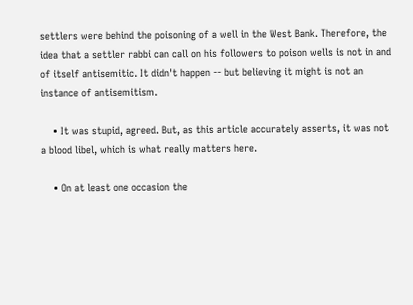settlers were behind the poisoning of a well in the West Bank. Therefore, the idea that a settler rabbi can call on his followers to poison wells is not in and of itself antisemitic. It didn't happen -- but believing it might is not an instance of antisemitism.

    • It was stupid, agreed. But, as this article accurately asserts, it was not a blood libel, which is what really matters here.

    • On at least one occasion the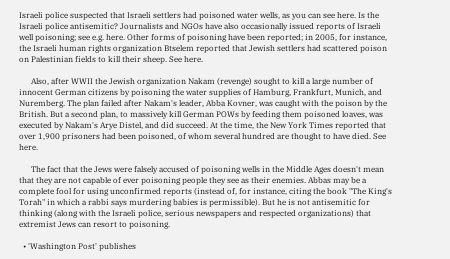Israeli police suspected that Israeli settlers had poisoned water wells, as you can see here. Is the Israeli police antisemitic? Journalists and NGOs have also occasionally issued reports of Israeli well poisoning; see e.g. here. Other forms of poisoning have been reported; in 2005, for instance, the Israeli human rights organization Btselem reported that Jewish settlers had scattered poison on Palestinian fields to kill their sheep. See here.

      Also, after WWII the Jewish organization Nakam (revenge) sought to kill a large number of innocent German citizens by poisoning the water supplies of Hamburg, Frankfurt, Munich, and Nuremberg. The plan failed after Nakam's leader, Abba Kovner, was caught with the poison by the British. But a second plan, to massively kill German POWs by feeding them poisoned loaves, was executed by Nakam's Arye Distel, and did succeed. At the time, the New York Times reported that over 1,900 prisoners had been poisoned, of whom several hundred are thought to have died. See here.

      The fact that the Jews were falsely accused of poisoning wells in the Middle Ages doesn't mean that they are not capable of ever poisoning people they see as their enemies. Abbas may be a complete fool for using unconfirmed reports (instead of, for instance, citing the book "The King's Torah" in which a rabbi says murdering babies is permissible). But he is not antisemitic for thinking (along with the Israeli police, serious newspapers and respected organizations) that extremist Jews can resort to poisoning.

  • 'Washington Post' publishes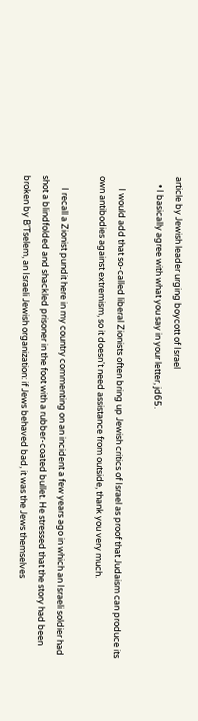article by Jewish leader urging boycott of Israel
    • I basically agree with what you say in your letter, jd65.

      I would add that so-called liberal Zionists often bring up Jewish critics of Israel as proof that Judaism can produce its own antibodies against extremism, so it doesn't need assistance from outside, thank you very much.

      I recall a Zionist pundit here in my country commenting on an incident a few years ago in which an Israeli soldier had shot a blindfolded and shackled prisoner in the foot with a rubber-coated bullet. He stressed that the story had been broken by B'Tselem, an Israeli Jewish organization: if Jews behaved bad, it was the Jews themselves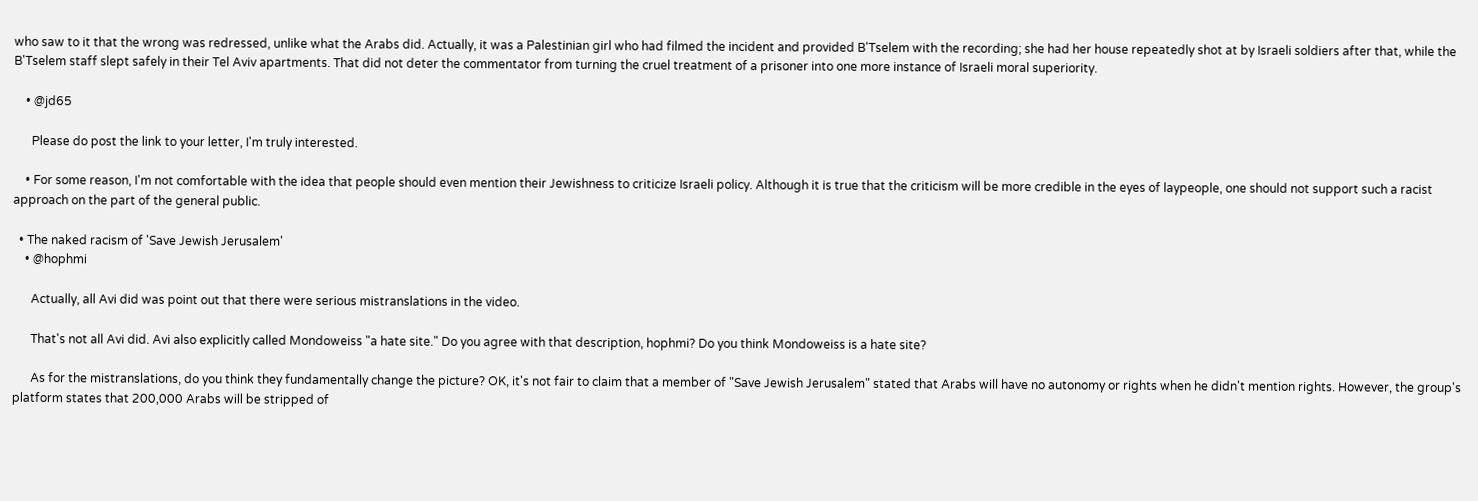who saw to it that the wrong was redressed, unlike what the Arabs did. Actually, it was a Palestinian girl who had filmed the incident and provided B'Tselem with the recording; she had her house repeatedly shot at by Israeli soldiers after that, while the B'Tselem staff slept safely in their Tel Aviv apartments. That did not deter the commentator from turning the cruel treatment of a prisoner into one more instance of Israeli moral superiority.

    • @jd65

      Please do post the link to your letter, I'm truly interested.

    • For some reason, I'm not comfortable with the idea that people should even mention their Jewishness to criticize Israeli policy. Although it is true that the criticism will be more credible in the eyes of laypeople, one should not support such a racist approach on the part of the general public.

  • The naked racism of 'Save Jewish Jerusalem'
    • @hophmi

      Actually, all Avi did was point out that there were serious mistranslations in the video.

      That's not all Avi did. Avi also explicitly called Mondoweiss "a hate site." Do you agree with that description, hophmi? Do you think Mondoweiss is a hate site?

      As for the mistranslations, do you think they fundamentally change the picture? OK, it's not fair to claim that a member of "Save Jewish Jerusalem" stated that Arabs will have no autonomy or rights when he didn't mention rights. However, the group's platform states that 200,000 Arabs will be stripped of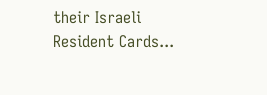their Israeli Resident Cards...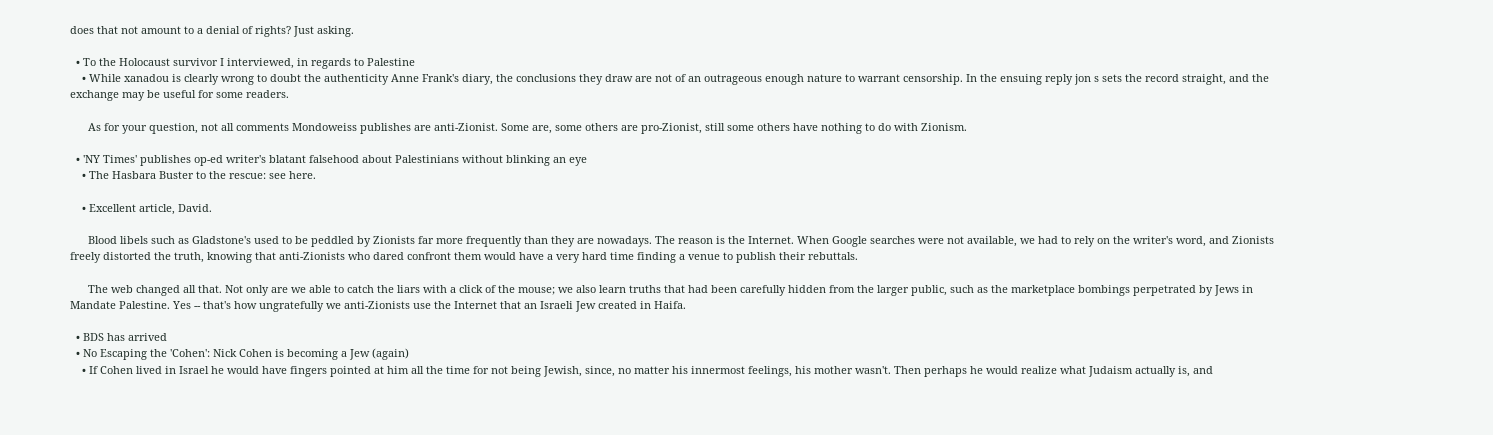does that not amount to a denial of rights? Just asking.

  • To the Holocaust survivor I interviewed, in regards to Palestine
    • While xanadou is clearly wrong to doubt the authenticity Anne Frank's diary, the conclusions they draw are not of an outrageous enough nature to warrant censorship. In the ensuing reply jon s sets the record straight, and the exchange may be useful for some readers.

      As for your question, not all comments Mondoweiss publishes are anti-Zionist. Some are, some others are pro-Zionist, still some others have nothing to do with Zionism.

  • 'NY Times' publishes op-ed writer's blatant falsehood about Palestinians without blinking an eye
    • The Hasbara Buster to the rescue: see here.

    • Excellent article, David.

      Blood libels such as Gladstone's used to be peddled by Zionists far more frequently than they are nowadays. The reason is the Internet. When Google searches were not available, we had to rely on the writer's word, and Zionists freely distorted the truth, knowing that anti-Zionists who dared confront them would have a very hard time finding a venue to publish their rebuttals.

      The web changed all that. Not only are we able to catch the liars with a click of the mouse; we also learn truths that had been carefully hidden from the larger public, such as the marketplace bombings perpetrated by Jews in Mandate Palestine. Yes -- that's how ungratefully we anti-Zionists use the Internet that an Israeli Jew created in Haifa.

  • BDS has arrived
  • No Escaping the 'Cohen': Nick Cohen is becoming a Jew (again)
    • If Cohen lived in Israel he would have fingers pointed at him all the time for not being Jewish, since, no matter his innermost feelings, his mother wasn't. Then perhaps he would realize what Judaism actually is, and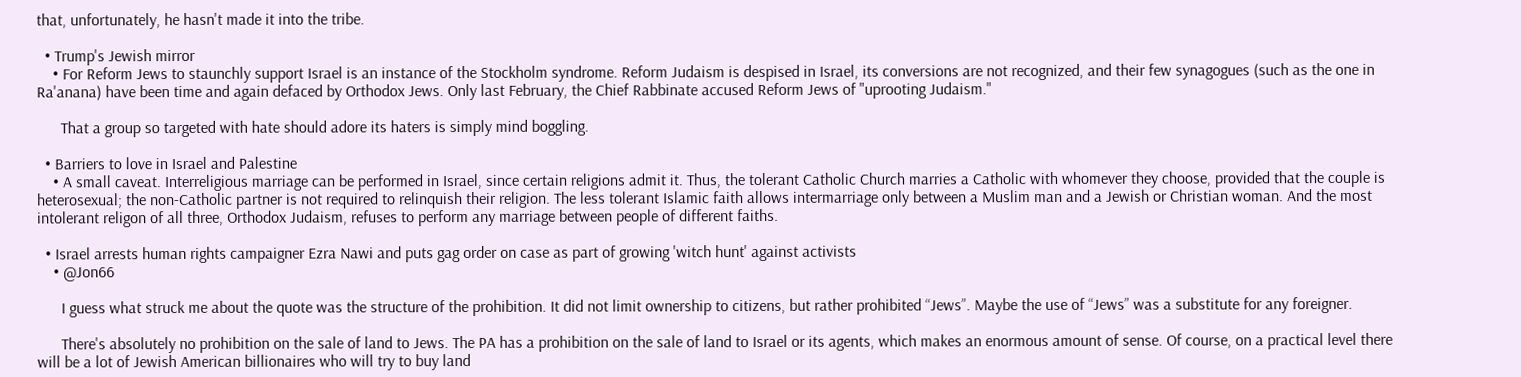that, unfortunately, he hasn't made it into the tribe.

  • Trump's Jewish mirror
    • For Reform Jews to staunchly support Israel is an instance of the Stockholm syndrome. Reform Judaism is despised in Israel, its conversions are not recognized, and their few synagogues (such as the one in Ra'anana) have been time and again defaced by Orthodox Jews. Only last February, the Chief Rabbinate accused Reform Jews of "uprooting Judaism."

      That a group so targeted with hate should adore its haters is simply mind boggling.

  • Barriers to love in Israel and Palestine
    • A small caveat. Interreligious marriage can be performed in Israel, since certain religions admit it. Thus, the tolerant Catholic Church marries a Catholic with whomever they choose, provided that the couple is heterosexual; the non-Catholic partner is not required to relinquish their religion. The less tolerant Islamic faith allows intermarriage only between a Muslim man and a Jewish or Christian woman. And the most intolerant religon of all three, Orthodox Judaism, refuses to perform any marriage between people of different faiths.

  • Israel arrests human rights campaigner Ezra Nawi and puts gag order on case as part of growing 'witch hunt' against activists
    • @Jon66

      I guess what struck me about the quote was the structure of the prohibition. It did not limit ownership to citizens, but rather prohibited “Jews”. Maybe the use of “Jews” was a substitute for any foreigner.

      There's absolutely no prohibition on the sale of land to Jews. The PA has a prohibition on the sale of land to Israel or its agents, which makes an enormous amount of sense. Of course, on a practical level there will be a lot of Jewish American billionaires who will try to buy land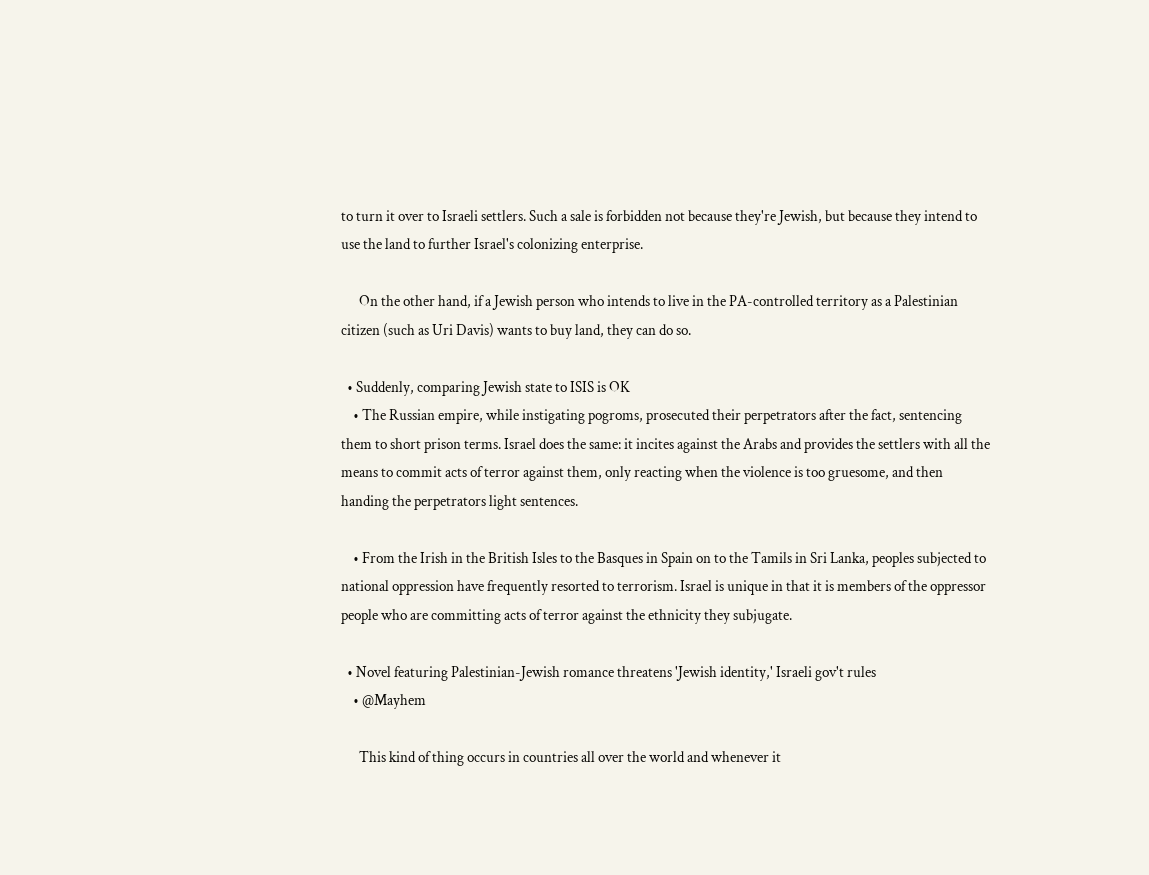to turn it over to Israeli settlers. Such a sale is forbidden not because they're Jewish, but because they intend to use the land to further Israel's colonizing enterprise.

      On the other hand, if a Jewish person who intends to live in the PA-controlled territory as a Palestinian citizen (such as Uri Davis) wants to buy land, they can do so.

  • Suddenly, comparing Jewish state to ISIS is OK
    • The Russian empire, while instigating pogroms, prosecuted their perpetrators after the fact, sentencing them to short prison terms. Israel does the same: it incites against the Arabs and provides the settlers with all the means to commit acts of terror against them, only reacting when the violence is too gruesome, and then handing the perpetrators light sentences.

    • From the Irish in the British Isles to the Basques in Spain on to the Tamils in Sri Lanka, peoples subjected to national oppression have frequently resorted to terrorism. Israel is unique in that it is members of the oppressor people who are committing acts of terror against the ethnicity they subjugate.

  • Novel featuring Palestinian-Jewish romance threatens 'Jewish identity,' Israeli gov't rules
    • @Mayhem

      This kind of thing occurs in countries all over the world and whenever it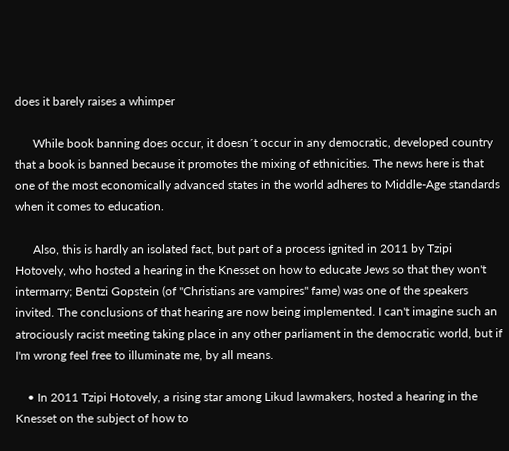does it barely raises a whimper

      While book banning does occur, it doesn´t occur in any democratic, developed country that a book is banned because it promotes the mixing of ethnicities. The news here is that one of the most economically advanced states in the world adheres to Middle-Age standards when it comes to education.

      Also, this is hardly an isolated fact, but part of a process ignited in 2011 by Tzipi Hotovely, who hosted a hearing in the Knesset on how to educate Jews so that they won't intermarry; Bentzi Gopstein (of "Christians are vampires" fame) was one of the speakers invited. The conclusions of that hearing are now being implemented. I can't imagine such an atrociously racist meeting taking place in any other parliament in the democratic world, but if I'm wrong feel free to illuminate me, by all means.

    • In 2011 Tzipi Hotovely, a rising star among Likud lawmakers, hosted a hearing in the Knesset on the subject of how to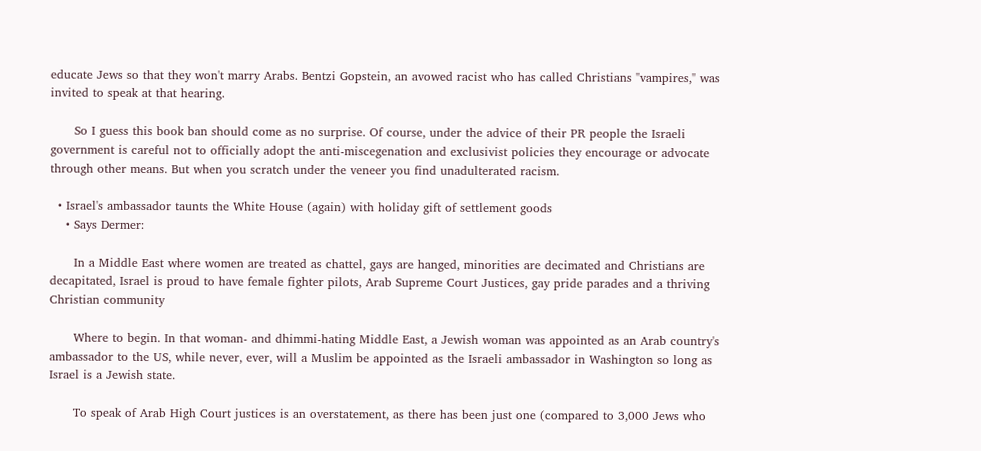educate Jews so that they won't marry Arabs. Bentzi Gopstein, an avowed racist who has called Christians "vampires," was invited to speak at that hearing.

      So I guess this book ban should come as no surprise. Of course, under the advice of their PR people the Israeli government is careful not to officially adopt the anti-miscegenation and exclusivist policies they encourage or advocate through other means. But when you scratch under the veneer you find unadulterated racism.

  • Israel's ambassador taunts the White House (again) with holiday gift of settlement goods
    • Says Dermer:

      In a Middle East where women are treated as chattel, gays are hanged, minorities are decimated and Christians are decapitated, Israel is proud to have female fighter pilots, Arab Supreme Court Justices, gay pride parades and a thriving Christian community

      Where to begin. In that woman- and dhimmi-hating Middle East, a Jewish woman was appointed as an Arab country's ambassador to the US, while never, ever, will a Muslim be appointed as the Israeli ambassador in Washington so long as Israel is a Jewish state.

      To speak of Arab High Court justices is an overstatement, as there has been just one (compared to 3,000 Jews who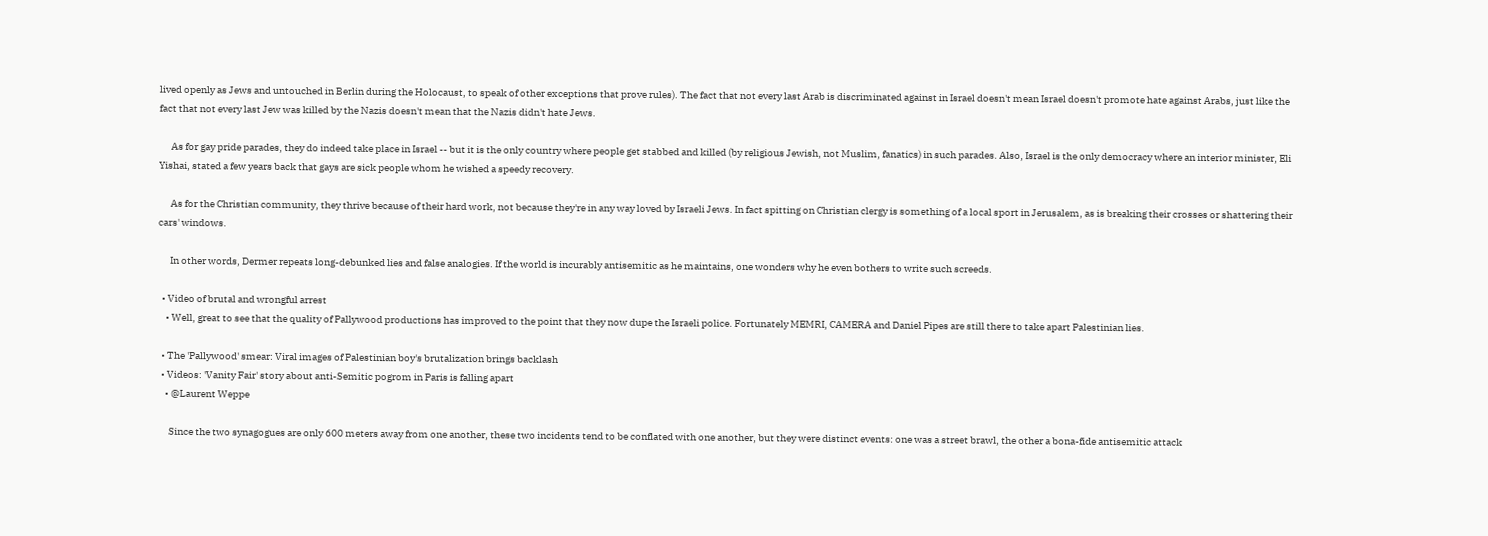lived openly as Jews and untouched in Berlin during the Holocaust, to speak of other exceptions that prove rules). The fact that not every last Arab is discriminated against in Israel doesn't mean Israel doesn't promote hate against Arabs, just like the fact that not every last Jew was killed by the Nazis doesn't mean that the Nazis didn't hate Jews.

      As for gay pride parades, they do indeed take place in Israel -- but it is the only country where people get stabbed and killed (by religious Jewish, not Muslim, fanatics) in such parades. Also, Israel is the only democracy where an interior minister, Eli Yishai, stated a few years back that gays are sick people whom he wished a speedy recovery.

      As for the Christian community, they thrive because of their hard work, not because they're in any way loved by Israeli Jews. In fact spitting on Christian clergy is something of a local sport in Jerusalem, as is breaking their crosses or shattering their cars' windows.

      In other words, Dermer repeats long-debunked lies and false analogies. If the world is incurably antisemitic as he maintains, one wonders why he even bothers to write such screeds.

  • Video of brutal and wrongful arrest
    • Well, great to see that the quality of Pallywood productions has improved to the point that they now dupe the Israeli police. Fortunately MEMRI, CAMERA and Daniel Pipes are still there to take apart Palestinian lies.

  • The 'Pallywood' smear: Viral images of Palestinian boy's brutalization brings backlash
  • Videos: 'Vanity Fair' story about anti-Semitic pogrom in Paris is falling apart
    • @Laurent Weppe

      Since the two synagogues are only 600 meters away from one another, these two incidents tend to be conflated with one another, but they were distinct events: one was a street brawl, the other a bona-fide antisemitic attack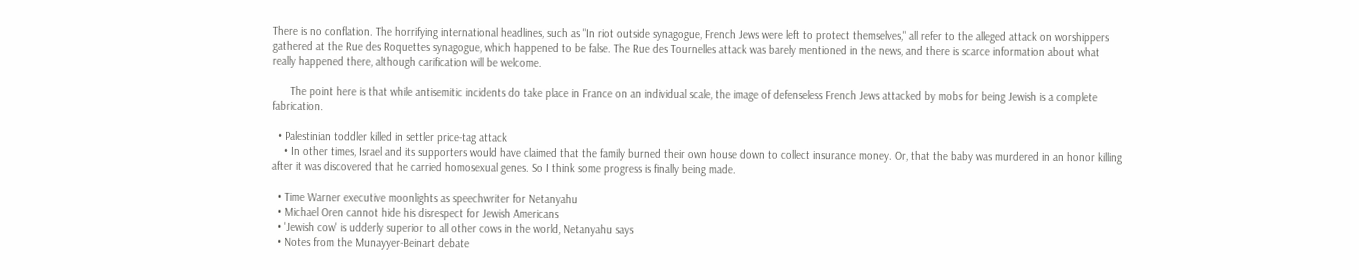There is no conflation. The horrifying international headlines, such as "In riot outside synagogue, French Jews were left to protect themselves," all refer to the alleged attack on worshippers gathered at the Rue des Roquettes synagogue, which happened to be false. The Rue des Tournelles attack was barely mentioned in the news, and there is scarce information about what really happened there, although carification will be welcome.

      The point here is that while antisemitic incidents do take place in France on an individual scale, the image of defenseless French Jews attacked by mobs for being Jewish is a complete fabrication.

  • Palestinian toddler killed in settler price-tag attack
    • In other times, Israel and its supporters would have claimed that the family burned their own house down to collect insurance money. Or, that the baby was murdered in an honor killing after it was discovered that he carried homosexual genes. So I think some progress is finally being made.

  • Time Warner executive moonlights as speechwriter for Netanyahu
  • Michael Oren cannot hide his disrespect for Jewish Americans
  • 'Jewish cow' is udderly superior to all other cows in the world, Netanyahu says
  • Notes from the Munayyer-Beinart debate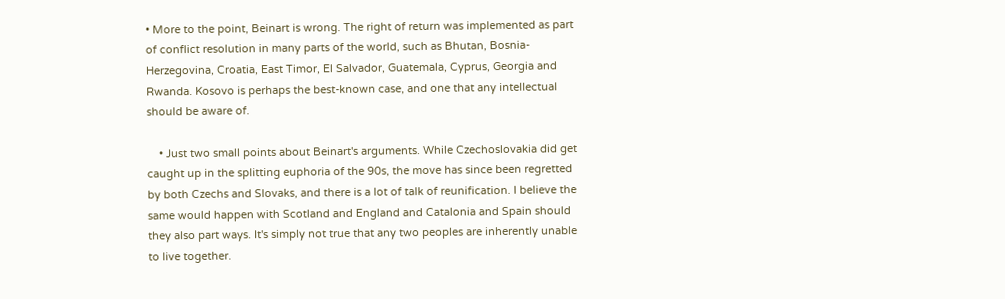• More to the point, Beinart is wrong. The right of return was implemented as part of conflict resolution in many parts of the world, such as Bhutan, Bosnia-Herzegovina, Croatia, East Timor, El Salvador, Guatemala, Cyprus, Georgia and Rwanda. Kosovo is perhaps the best-known case, and one that any intellectual should be aware of.

    • Just two small points about Beinart's arguments. While Czechoslovakia did get caught up in the splitting euphoria of the 90s, the move has since been regretted by both Czechs and Slovaks, and there is a lot of talk of reunification. I believe the same would happen with Scotland and England and Catalonia and Spain should they also part ways. It's simply not true that any two peoples are inherently unable to live together.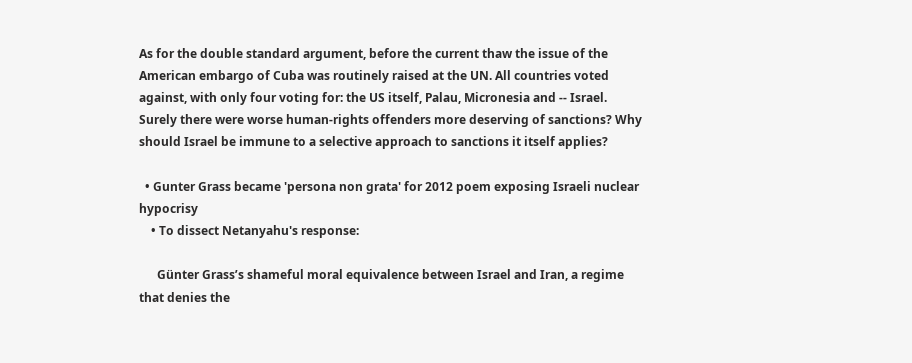As for the double standard argument, before the current thaw the issue of the American embargo of Cuba was routinely raised at the UN. All countries voted against, with only four voting for: the US itself, Palau, Micronesia and -- Israel. Surely there were worse human-rights offenders more deserving of sanctions? Why should Israel be immune to a selective approach to sanctions it itself applies?

  • Gunter Grass became 'persona non grata' for 2012 poem exposing Israeli nuclear hypocrisy
    • To dissect Netanyahu's response:

      Günter Grass’s shameful moral equivalence between Israel and Iran, a regime that denies the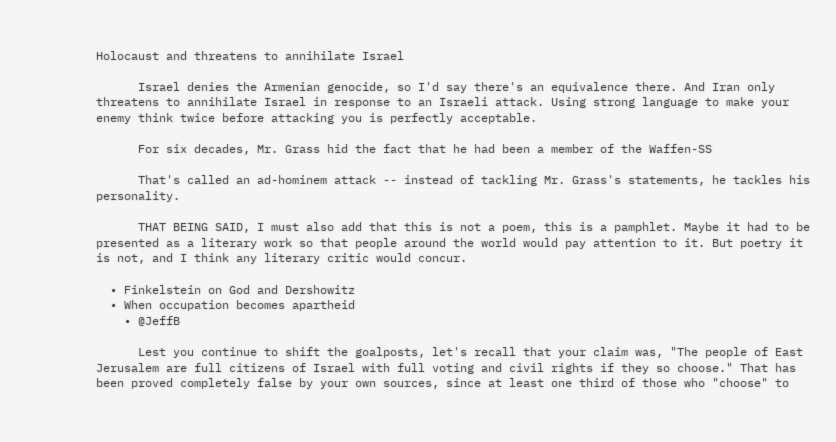Holocaust and threatens to annihilate Israel

      Israel denies the Armenian genocide, so I'd say there's an equivalence there. And Iran only threatens to annihilate Israel in response to an Israeli attack. Using strong language to make your enemy think twice before attacking you is perfectly acceptable.

      For six decades, Mr. Grass hid the fact that he had been a member of the Waffen-SS

      That's called an ad-hominem attack -- instead of tackling Mr. Grass's statements, he tackles his personality.

      THAT BEING SAID, I must also add that this is not a poem, this is a pamphlet. Maybe it had to be presented as a literary work so that people around the world would pay attention to it. But poetry it is not, and I think any literary critic would concur.

  • Finkelstein on God and Dershowitz
  • When occupation becomes apartheid
    • @JeffB

      Lest you continue to shift the goalposts, let's recall that your claim was, "The people of East Jerusalem are full citizens of Israel with full voting and civil rights if they so choose." That has been proved completely false by your own sources, since at least one third of those who "choose" to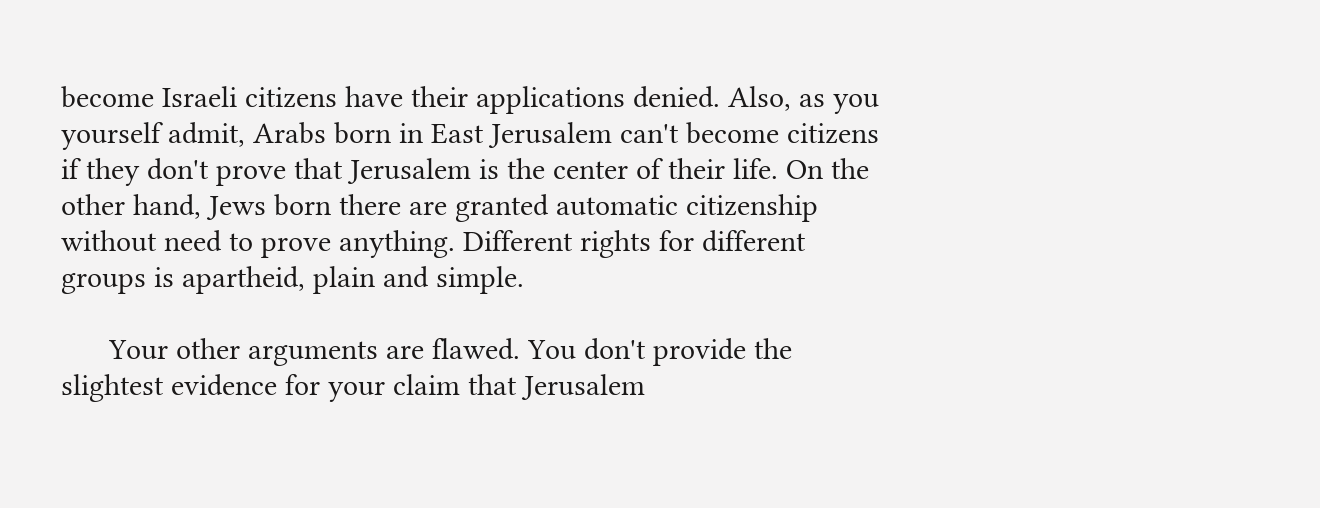become Israeli citizens have their applications denied. Also, as you yourself admit, Arabs born in East Jerusalem can't become citizens if they don't prove that Jerusalem is the center of their life. On the other hand, Jews born there are granted automatic citizenship without need to prove anything. Different rights for different groups is apartheid, plain and simple.

      Your other arguments are flawed. You don't provide the slightest evidence for your claim that Jerusalem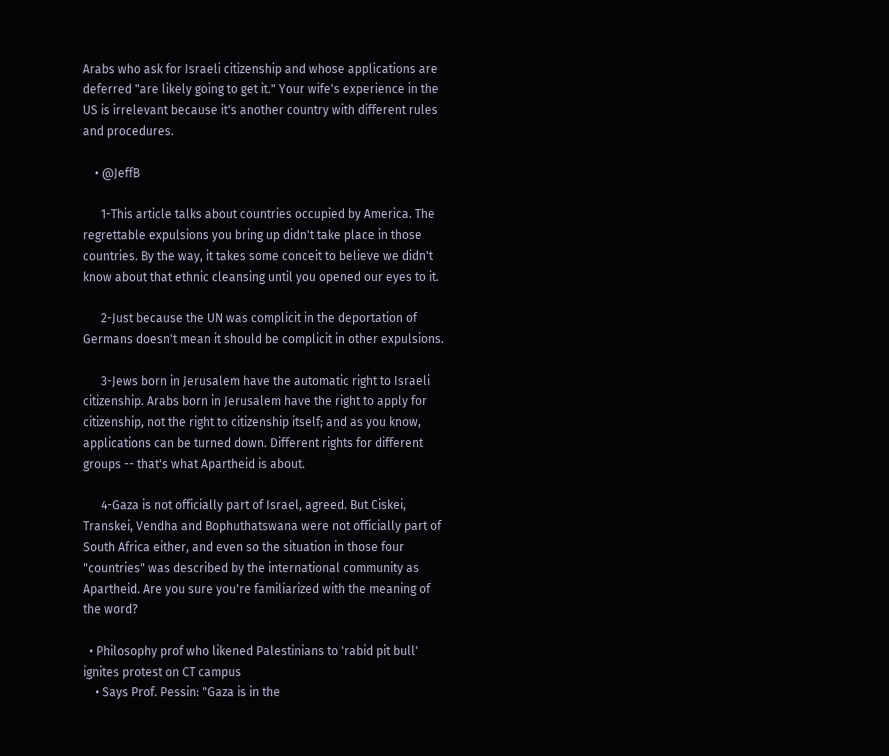Arabs who ask for Israeli citizenship and whose applications are deferred "are likely going to get it." Your wife's experience in the US is irrelevant because it's another country with different rules and procedures.

    • @JeffB

      1-This article talks about countries occupied by America. The regrettable expulsions you bring up didn't take place in those countries. By the way, it takes some conceit to believe we didn't know about that ethnic cleansing until you opened our eyes to it.

      2-Just because the UN was complicit in the deportation of Germans doesn't mean it should be complicit in other expulsions.

      3-Jews born in Jerusalem have the automatic right to Israeli citizenship. Arabs born in Jerusalem have the right to apply for citizenship, not the right to citizenship itself; and as you know, applications can be turned down. Different rights for different groups -- that's what Apartheid is about.

      4-Gaza is not officially part of Israel, agreed. But Ciskei, Transkei, Vendha and Bophuthatswana were not officially part of South Africa either, and even so the situation in those four "countries" was described by the international community as Apartheid. Are you sure you're familiarized with the meaning of the word?

  • Philosophy prof who likened Palestinians to 'rabid pit bull' ignites protest on CT campus
    • Says Prof. Pessin: "Gaza is in the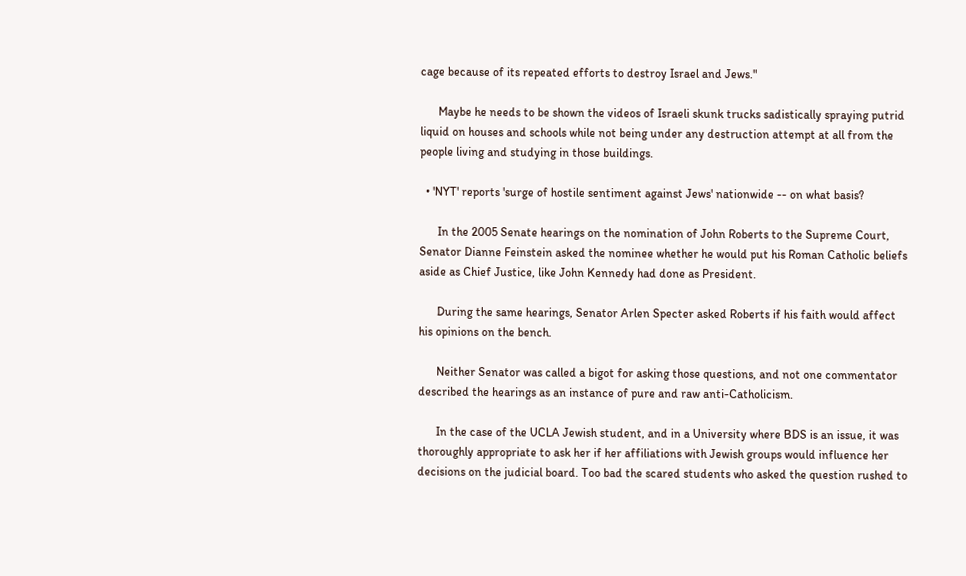cage because of its repeated efforts to destroy Israel and Jews."

      Maybe he needs to be shown the videos of Israeli skunk trucks sadistically spraying putrid liquid on houses and schools while not being under any destruction attempt at all from the people living and studying in those buildings.

  • 'NYT' reports 'surge of hostile sentiment against Jews' nationwide -- on what basis?

      In the 2005 Senate hearings on the nomination of John Roberts to the Supreme Court, Senator Dianne Feinstein asked the nominee whether he would put his Roman Catholic beliefs aside as Chief Justice, like John Kennedy had done as President.

      During the same hearings, Senator Arlen Specter asked Roberts if his faith would affect his opinions on the bench.

      Neither Senator was called a bigot for asking those questions, and not one commentator described the hearings as an instance of pure and raw anti-Catholicism.

      In the case of the UCLA Jewish student, and in a University where BDS is an issue, it was thoroughly appropriate to ask her if her affiliations with Jewish groups would influence her decisions on the judicial board. Too bad the scared students who asked the question rushed to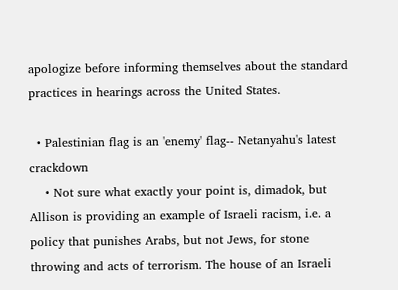apologize before informing themselves about the standard practices in hearings across the United States.

  • Palestinian flag is an 'enemy' flag-- Netanyahu's latest crackdown
    • Not sure what exactly your point is, dimadok, but Allison is providing an example of Israeli racism, i.e. a policy that punishes Arabs, but not Jews, for stone throwing and acts of terrorism. The house of an Israeli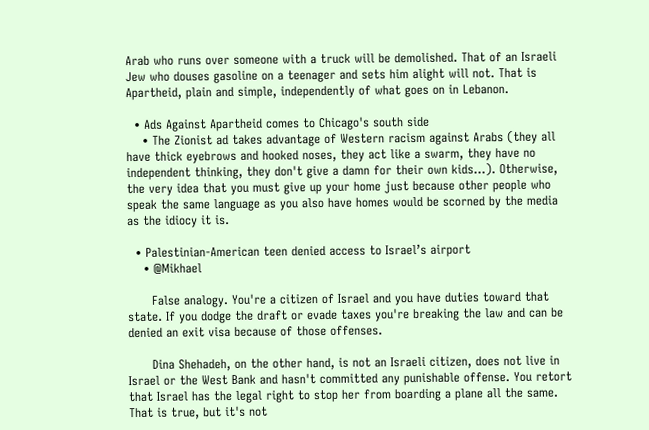Arab who runs over someone with a truck will be demolished. That of an Israeli Jew who douses gasoline on a teenager and sets him alight will not. That is Apartheid, plain and simple, independently of what goes on in Lebanon.

  • Ads Against Apartheid comes to Chicago's south side
    • The Zionist ad takes advantage of Western racism against Arabs (they all have thick eyebrows and hooked noses, they act like a swarm, they have no independent thinking, they don't give a damn for their own kids...). Otherwise, the very idea that you must give up your home just because other people who speak the same language as you also have homes would be scorned by the media as the idiocy it is.

  • Palestinian-American teen denied access to Israel’s airport
    • @Mikhael

      False analogy. You're a citizen of Israel and you have duties toward that state. If you dodge the draft or evade taxes you're breaking the law and can be denied an exit visa because of those offenses.

      Dina Shehadeh, on the other hand, is not an Israeli citizen, does not live in Israel or the West Bank and hasn't committed any punishable offense. You retort that Israel has the legal right to stop her from boarding a plane all the same. That is true, but it's not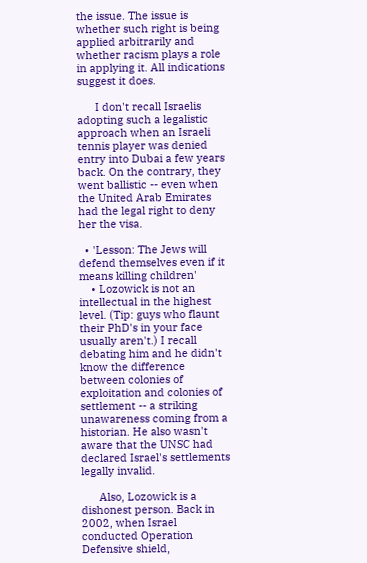the issue. The issue is whether such right is being applied arbitrarily and whether racism plays a role in applying it. All indications suggest it does.

      I don't recall Israelis adopting such a legalistic approach when an Israeli tennis player was denied entry into Dubai a few years back. On the contrary, they went ballistic -- even when the United Arab Emirates had the legal right to deny her the visa.

  • 'Lesson: The Jews will defend themselves even if it means killing children'
    • Lozowick is not an intellectual in the highest level. (Tip: guys who flaunt their PhD's in your face usually aren't.) I recall debating him and he didn't know the difference between colonies of exploitation and colonies of settlement -- a striking unawareness coming from a historian. He also wasn't aware that the UNSC had declared Israel's settlements legally invalid.

      Also, Lozowick is a dishonest person. Back in 2002, when Israel conducted Operation Defensive shield,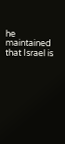he maintained that Israel is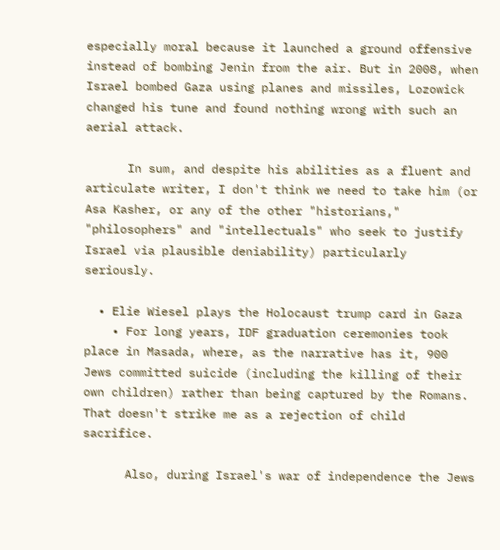especially moral because it launched a ground offensive instead of bombing Jenin from the air. But in 2008, when Israel bombed Gaza using planes and missiles, Lozowick changed his tune and found nothing wrong with such an aerial attack.

      In sum, and despite his abilities as a fluent and articulate writer, I don't think we need to take him (or Asa Kasher, or any of the other "historians," "philosophers" and "intellectuals" who seek to justify Israel via plausible deniability) particularly seriously.

  • Elie Wiesel plays the Holocaust trump card in Gaza
    • For long years, IDF graduation ceremonies took place in Masada, where, as the narrative has it, 900 Jews committed suicide (including the killing of their own children) rather than being captured by the Romans. That doesn't strike me as a rejection of child sacrifice.

      Also, during Israel's war of independence the Jews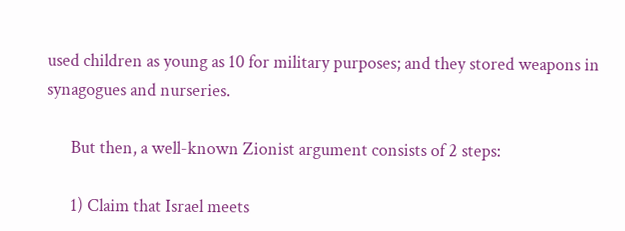used children as young as 10 for military purposes; and they stored weapons in synagogues and nurseries.

      But then, a well-known Zionist argument consists of 2 steps:

      1) Claim that Israel meets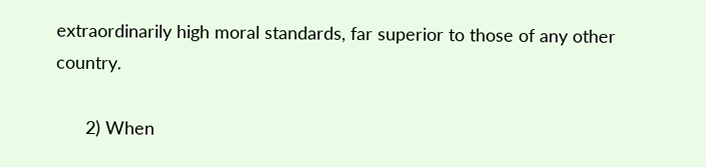extraordinarily high moral standards, far superior to those of any other country.

      2) When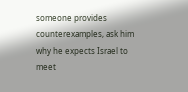someone provides counterexamples, ask him why he expects Israel to meet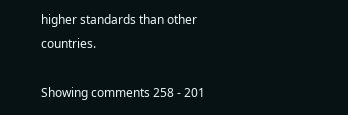higher standards than other countries.

Showing comments 258 - 201